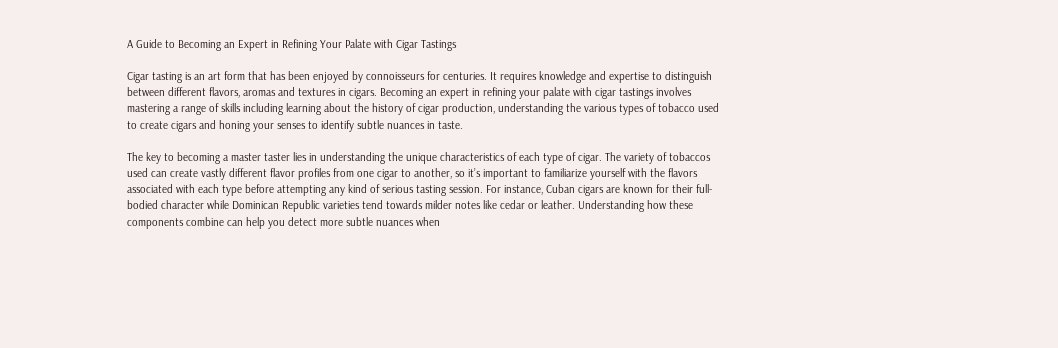A Guide to Becoming an Expert in Refining Your Palate with Cigar Tastings

Cigar tasting is an art form that has been enjoyed by connoisseurs for centuries. It requires knowledge and expertise to distinguish between different flavors, aromas and textures in cigars. Becoming an expert in refining your palate with cigar tastings involves mastering a range of skills including learning about the history of cigar production, understanding the various types of tobacco used to create cigars and honing your senses to identify subtle nuances in taste.

The key to becoming a master taster lies in understanding the unique characteristics of each type of cigar. The variety of tobaccos used can create vastly different flavor profiles from one cigar to another, so it’s important to familiarize yourself with the flavors associated with each type before attempting any kind of serious tasting session. For instance, Cuban cigars are known for their full-bodied character while Dominican Republic varieties tend towards milder notes like cedar or leather. Understanding how these components combine can help you detect more subtle nuances when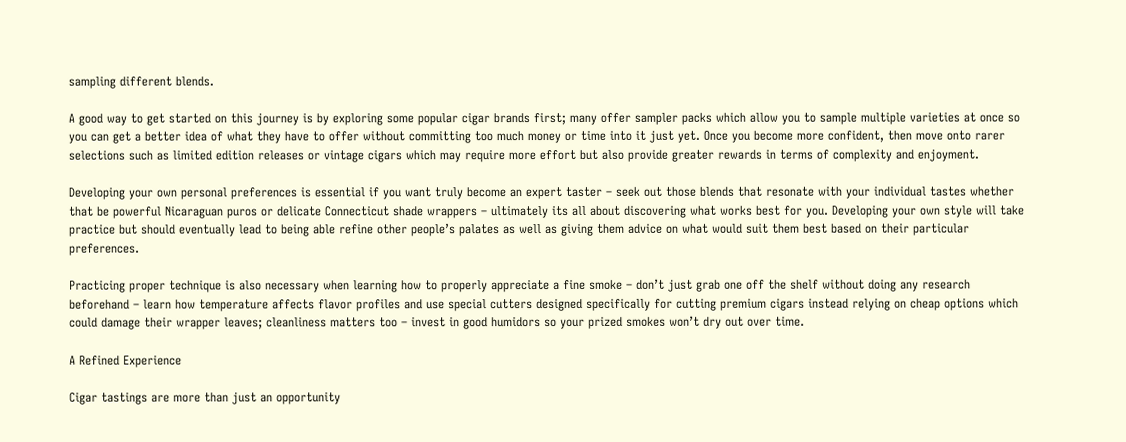sampling different blends.

A good way to get started on this journey is by exploring some popular cigar brands first; many offer sampler packs which allow you to sample multiple varieties at once so you can get a better idea of what they have to offer without committing too much money or time into it just yet. Once you become more confident, then move onto rarer selections such as limited edition releases or vintage cigars which may require more effort but also provide greater rewards in terms of complexity and enjoyment.

Developing your own personal preferences is essential if you want truly become an expert taster – seek out those blends that resonate with your individual tastes whether that be powerful Nicaraguan puros or delicate Connecticut shade wrappers – ultimately its all about discovering what works best for you. Developing your own style will take practice but should eventually lead to being able refine other people’s palates as well as giving them advice on what would suit them best based on their particular preferences.

Practicing proper technique is also necessary when learning how to properly appreciate a fine smoke – don’t just grab one off the shelf without doing any research beforehand – learn how temperature affects flavor profiles and use special cutters designed specifically for cutting premium cigars instead relying on cheap options which could damage their wrapper leaves; cleanliness matters too – invest in good humidors so your prized smokes won’t dry out over time.

A Refined Experience

Cigar tastings are more than just an opportunity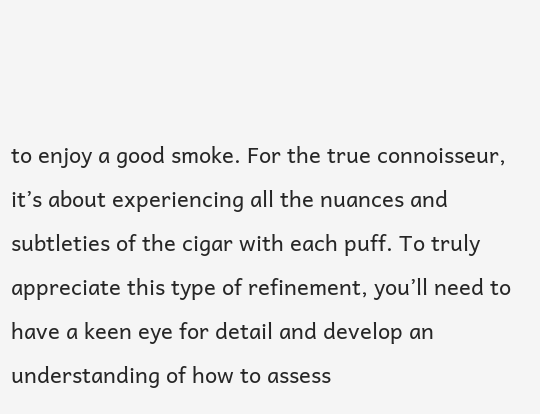to enjoy a good smoke. For the true connoisseur, it’s about experiencing all the nuances and subtleties of the cigar with each puff. To truly appreciate this type of refinement, you’ll need to have a keen eye for detail and develop an understanding of how to assess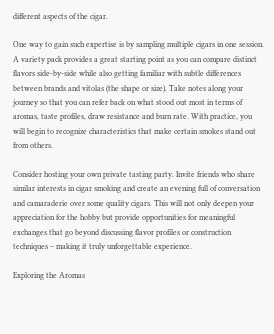different aspects of the cigar.

One way to gain such expertise is by sampling multiple cigars in one session. A variety pack provides a great starting point as you can compare distinct flavors side-by-side while also getting familiar with subtle differences between brands and vitolas (the shape or size). Take notes along your journey so that you can refer back on what stood out most in terms of aromas, taste profiles, draw resistance and burn rate. With practice, you will begin to recognize characteristics that make certain smokes stand out from others.

Consider hosting your own private tasting party. Invite friends who share similar interests in cigar smoking and create an evening full of conversation and camaraderie over some quality cigars. This will not only deepen your appreciation for the hobby but provide opportunities for meaningful exchanges that go beyond discussing flavor profiles or construction techniques – making it truly unforgettable experience.

Exploring the Aromas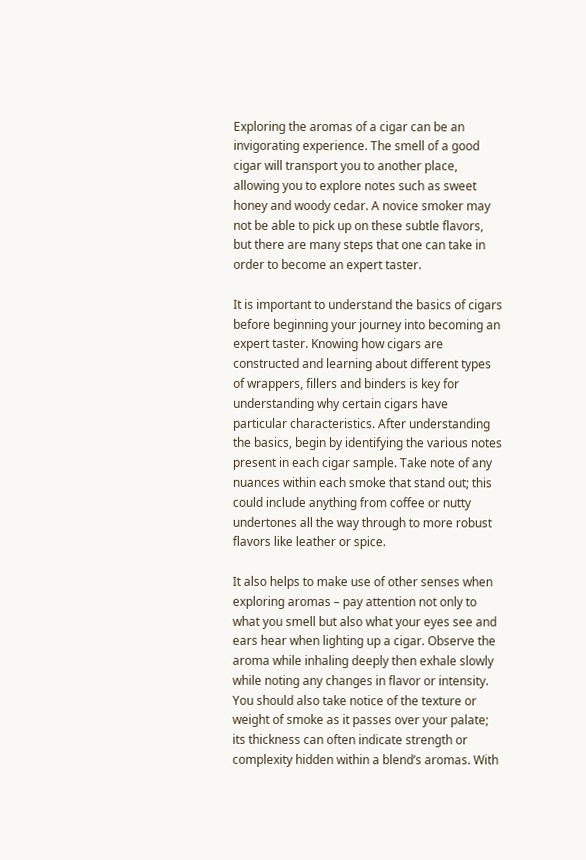Exploring the aromas of a cigar can be an invigorating experience. The smell of a good cigar will transport you to another place, allowing you to explore notes such as sweet honey and woody cedar. A novice smoker may not be able to pick up on these subtle flavors, but there are many steps that one can take in order to become an expert taster.

It is important to understand the basics of cigars before beginning your journey into becoming an expert taster. Knowing how cigars are constructed and learning about different types of wrappers, fillers and binders is key for understanding why certain cigars have particular characteristics. After understanding the basics, begin by identifying the various notes present in each cigar sample. Take note of any nuances within each smoke that stand out; this could include anything from coffee or nutty undertones all the way through to more robust flavors like leather or spice.

It also helps to make use of other senses when exploring aromas – pay attention not only to what you smell but also what your eyes see and ears hear when lighting up a cigar. Observe the aroma while inhaling deeply then exhale slowly while noting any changes in flavor or intensity. You should also take notice of the texture or weight of smoke as it passes over your palate; its thickness can often indicate strength or complexity hidden within a blend’s aromas. With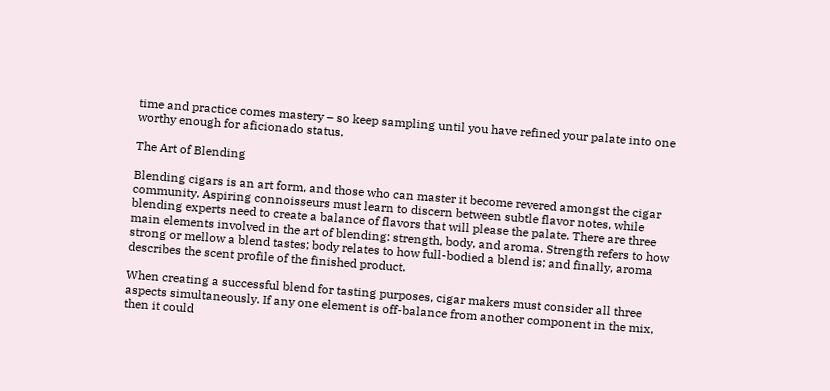time and practice comes mastery – so keep sampling until you have refined your palate into one worthy enough for aficionado status.

The Art of Blending

Blending cigars is an art form, and those who can master it become revered amongst the cigar community. Aspiring connoisseurs must learn to discern between subtle flavor notes, while blending experts need to create a balance of flavors that will please the palate. There are three main elements involved in the art of blending: strength, body, and aroma. Strength refers to how strong or mellow a blend tastes; body relates to how full-bodied a blend is; and finally, aroma describes the scent profile of the finished product.

When creating a successful blend for tasting purposes, cigar makers must consider all three aspects simultaneously. If any one element is off-balance from another component in the mix, then it could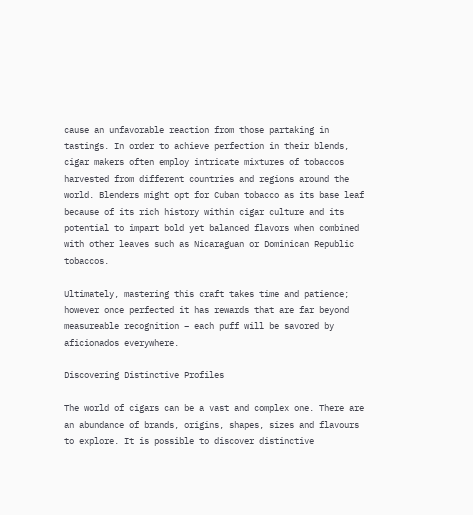cause an unfavorable reaction from those partaking in tastings. In order to achieve perfection in their blends, cigar makers often employ intricate mixtures of tobaccos harvested from different countries and regions around the world. Blenders might opt for Cuban tobacco as its base leaf because of its rich history within cigar culture and its potential to impart bold yet balanced flavors when combined with other leaves such as Nicaraguan or Dominican Republic tobaccos.

Ultimately, mastering this craft takes time and patience; however once perfected it has rewards that are far beyond measureable recognition – each puff will be savored by aficionados everywhere.

Discovering Distinctive Profiles

The world of cigars can be a vast and complex one. There are an abundance of brands, origins, shapes, sizes and flavours to explore. It is possible to discover distinctive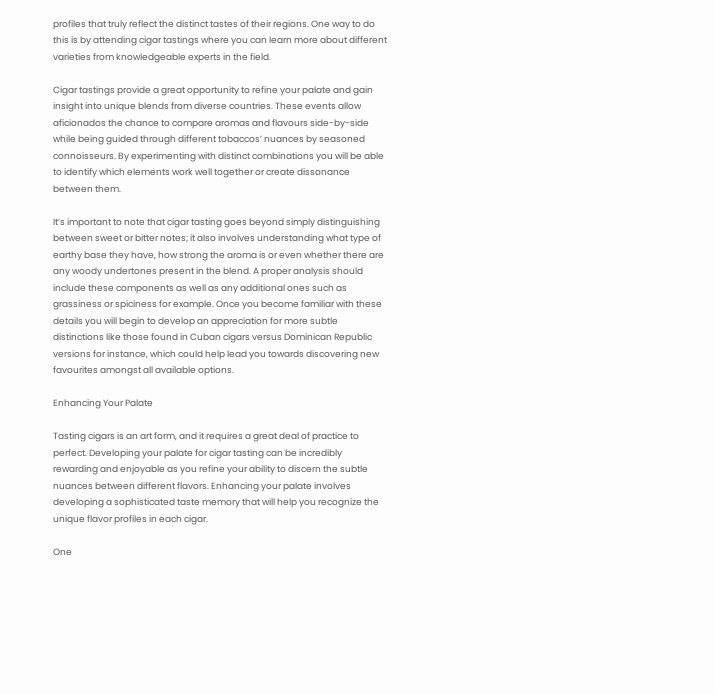profiles that truly reflect the distinct tastes of their regions. One way to do this is by attending cigar tastings where you can learn more about different varieties from knowledgeable experts in the field.

Cigar tastings provide a great opportunity to refine your palate and gain insight into unique blends from diverse countries. These events allow aficionados the chance to compare aromas and flavours side-by-side while being guided through different tobaccos’ nuances by seasoned connoisseurs. By experimenting with distinct combinations you will be able to identify which elements work well together or create dissonance between them.

It’s important to note that cigar tasting goes beyond simply distinguishing between sweet or bitter notes; it also involves understanding what type of earthy base they have, how strong the aroma is or even whether there are any woody undertones present in the blend. A proper analysis should include these components as well as any additional ones such as grassiness or spiciness for example. Once you become familiar with these details you will begin to develop an appreciation for more subtle distinctions like those found in Cuban cigars versus Dominican Republic versions for instance, which could help lead you towards discovering new favourites amongst all available options.

Enhancing Your Palate

Tasting cigars is an art form, and it requires a great deal of practice to perfect. Developing your palate for cigar tasting can be incredibly rewarding and enjoyable as you refine your ability to discern the subtle nuances between different flavors. Enhancing your palate involves developing a sophisticated taste memory that will help you recognize the unique flavor profiles in each cigar.

One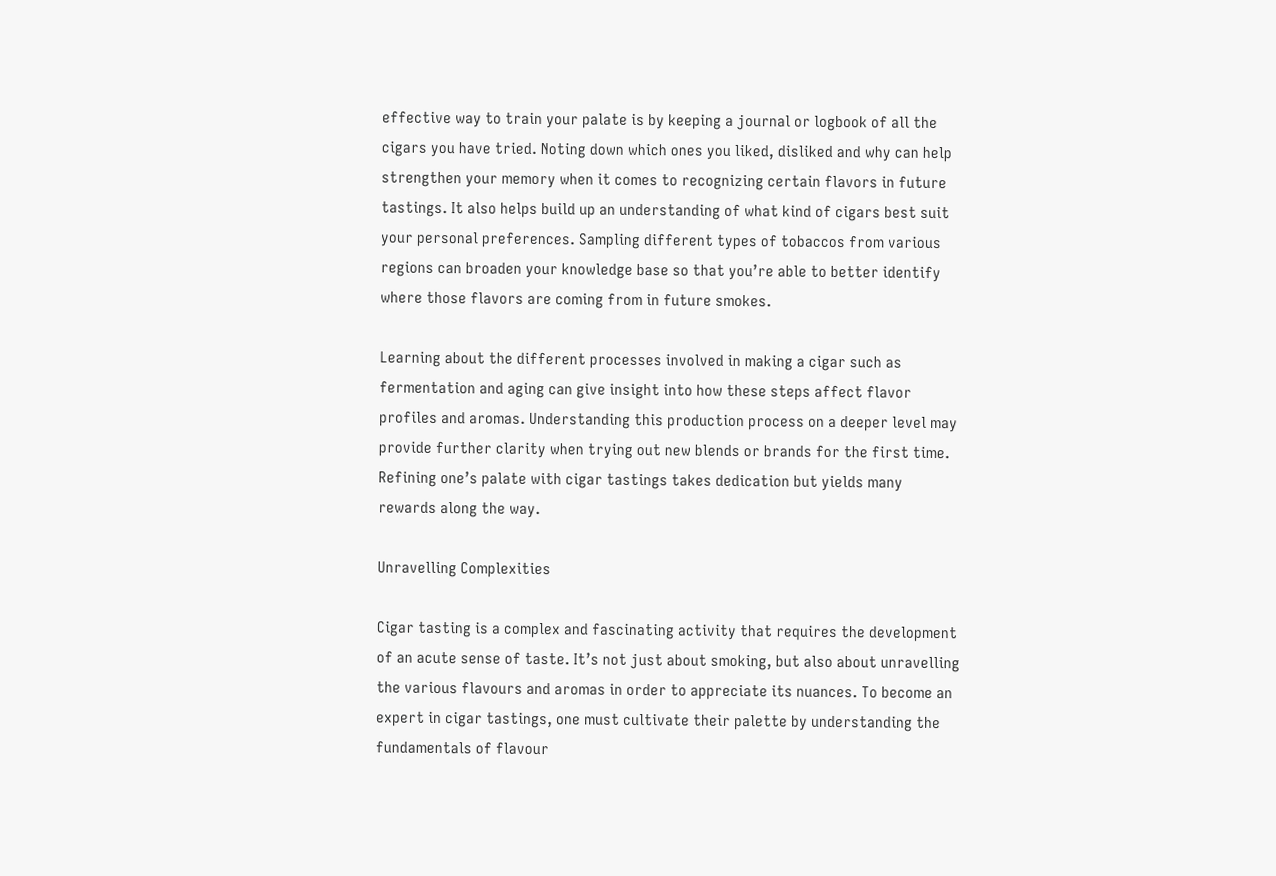effective way to train your palate is by keeping a journal or logbook of all the cigars you have tried. Noting down which ones you liked, disliked and why can help strengthen your memory when it comes to recognizing certain flavors in future tastings. It also helps build up an understanding of what kind of cigars best suit your personal preferences. Sampling different types of tobaccos from various regions can broaden your knowledge base so that you’re able to better identify where those flavors are coming from in future smokes.

Learning about the different processes involved in making a cigar such as fermentation and aging can give insight into how these steps affect flavor profiles and aromas. Understanding this production process on a deeper level may provide further clarity when trying out new blends or brands for the first time. Refining one’s palate with cigar tastings takes dedication but yields many rewards along the way.

Unravelling Complexities

Cigar tasting is a complex and fascinating activity that requires the development of an acute sense of taste. It’s not just about smoking, but also about unravelling the various flavours and aromas in order to appreciate its nuances. To become an expert in cigar tastings, one must cultivate their palette by understanding the fundamentals of flavour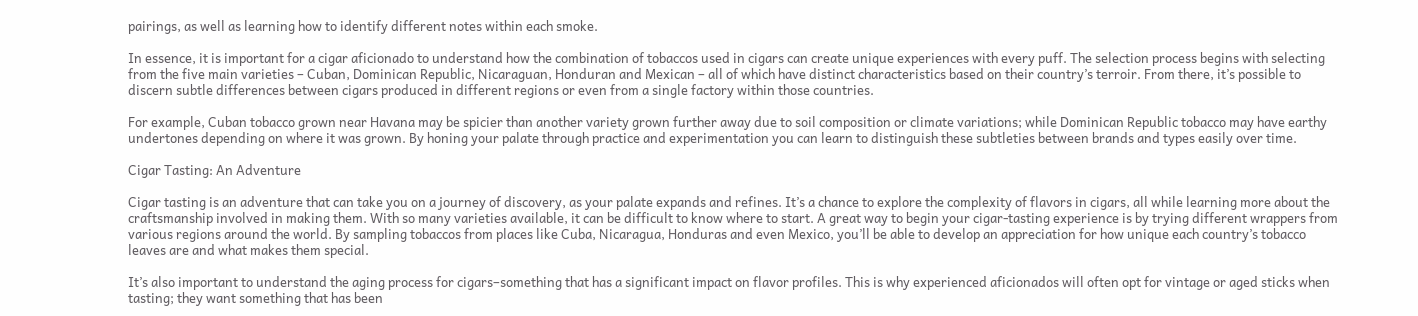pairings, as well as learning how to identify different notes within each smoke.

In essence, it is important for a cigar aficionado to understand how the combination of tobaccos used in cigars can create unique experiences with every puff. The selection process begins with selecting from the five main varieties – Cuban, Dominican Republic, Nicaraguan, Honduran and Mexican – all of which have distinct characteristics based on their country’s terroir. From there, it’s possible to discern subtle differences between cigars produced in different regions or even from a single factory within those countries.

For example, Cuban tobacco grown near Havana may be spicier than another variety grown further away due to soil composition or climate variations; while Dominican Republic tobacco may have earthy undertones depending on where it was grown. By honing your palate through practice and experimentation you can learn to distinguish these subtleties between brands and types easily over time.

Cigar Tasting: An Adventure

Cigar tasting is an adventure that can take you on a journey of discovery, as your palate expands and refines. It’s a chance to explore the complexity of flavors in cigars, all while learning more about the craftsmanship involved in making them. With so many varieties available, it can be difficult to know where to start. A great way to begin your cigar-tasting experience is by trying different wrappers from various regions around the world. By sampling tobaccos from places like Cuba, Nicaragua, Honduras and even Mexico, you’ll be able to develop an appreciation for how unique each country’s tobacco leaves are and what makes them special.

It’s also important to understand the aging process for cigars–something that has a significant impact on flavor profiles. This is why experienced aficionados will often opt for vintage or aged sticks when tasting; they want something that has been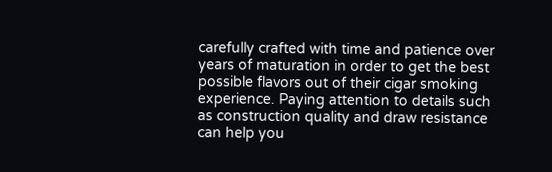carefully crafted with time and patience over years of maturation in order to get the best possible flavors out of their cigar smoking experience. Paying attention to details such as construction quality and draw resistance can help you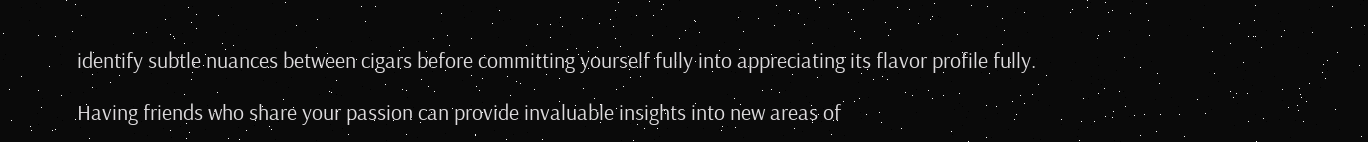identify subtle nuances between cigars before committing yourself fully into appreciating its flavor profile fully.

Having friends who share your passion can provide invaluable insights into new areas of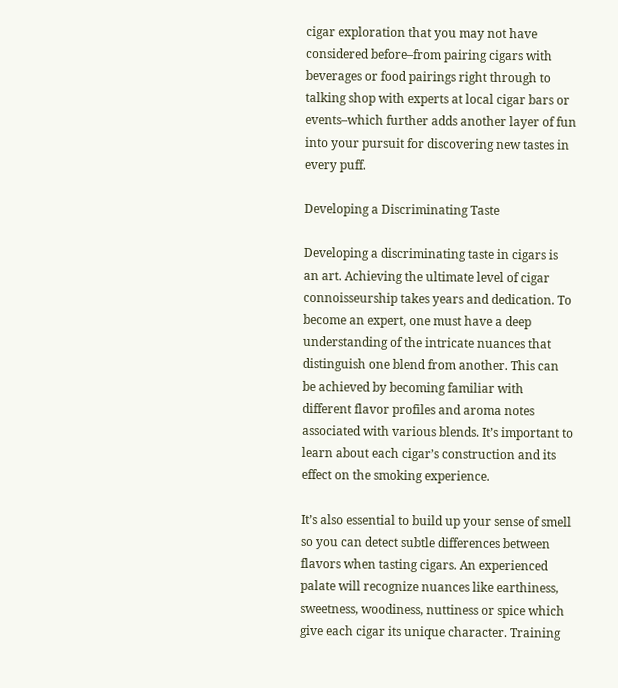cigar exploration that you may not have considered before–from pairing cigars with beverages or food pairings right through to talking shop with experts at local cigar bars or events–which further adds another layer of fun into your pursuit for discovering new tastes in every puff.

Developing a Discriminating Taste

Developing a discriminating taste in cigars is an art. Achieving the ultimate level of cigar connoisseurship takes years and dedication. To become an expert, one must have a deep understanding of the intricate nuances that distinguish one blend from another. This can be achieved by becoming familiar with different flavor profiles and aroma notes associated with various blends. It’s important to learn about each cigar’s construction and its effect on the smoking experience.

It’s also essential to build up your sense of smell so you can detect subtle differences between flavors when tasting cigars. An experienced palate will recognize nuances like earthiness, sweetness, woodiness, nuttiness or spice which give each cigar its unique character. Training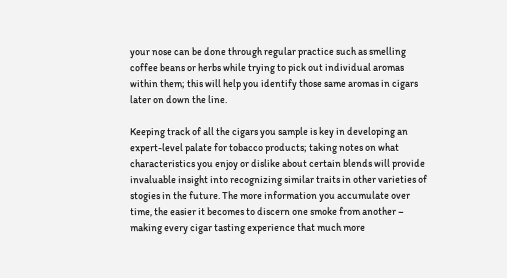your nose can be done through regular practice such as smelling coffee beans or herbs while trying to pick out individual aromas within them; this will help you identify those same aromas in cigars later on down the line.

Keeping track of all the cigars you sample is key in developing an expert-level palate for tobacco products; taking notes on what characteristics you enjoy or dislike about certain blends will provide invaluable insight into recognizing similar traits in other varieties of stogies in the future. The more information you accumulate over time, the easier it becomes to discern one smoke from another – making every cigar tasting experience that much more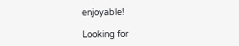enjoyable!

Looking for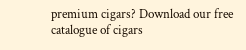premium cigars? Download our free catalogue of cigars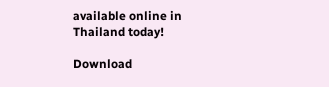available online in Thailand today!

Download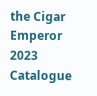the Cigar Emperor
2023 Catalogue